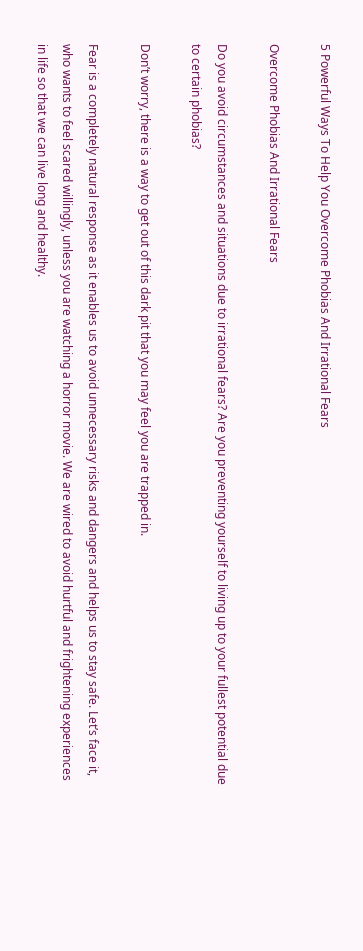5 Powerful Ways To Help You Overcome Phobias And Irrational Fears

Overcome Phobias And Irrational Fears

Do you avoid circumstances and situations due to irrational fears? Are you preventing yourself to living up to your fullest potential due to certain phobias?

Don’t worry, there is a way to get out of this dark pit that you may feel you are trapped in.

Fear is a completely natural response as it enables us to avoid unnecessary risks and dangers and helps us to stay safe. Let’s face it, who wants to feel scared willingly, unless you are watching a horror movie. We are wired to avoid hurtful and frightening experiences in life so that we can live long and healthy.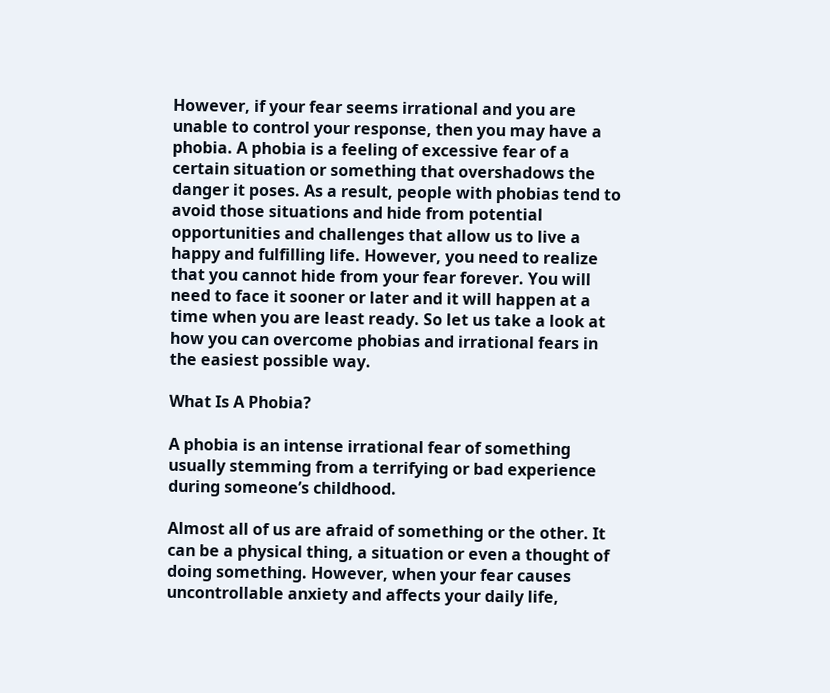However, if your fear seems irrational and you are unable to control your response, then you may have a phobia. A phobia is a feeling of excessive fear of a certain situation or something that overshadows the danger it poses. As a result, people with phobias tend to avoid those situations and hide from potential opportunities and challenges that allow us to live a happy and fulfilling life. However, you need to realize that you cannot hide from your fear forever. You will need to face it sooner or later and it will happen at a time when you are least ready. So let us take a look at how you can overcome phobias and irrational fears in the easiest possible way.

What Is A Phobia?

A phobia is an intense irrational fear of something usually stemming from a terrifying or bad experience during someone’s childhood.

Almost all of us are afraid of something or the other. It can be a physical thing, a situation or even a thought of doing something. However, when your fear causes uncontrollable anxiety and affects your daily life,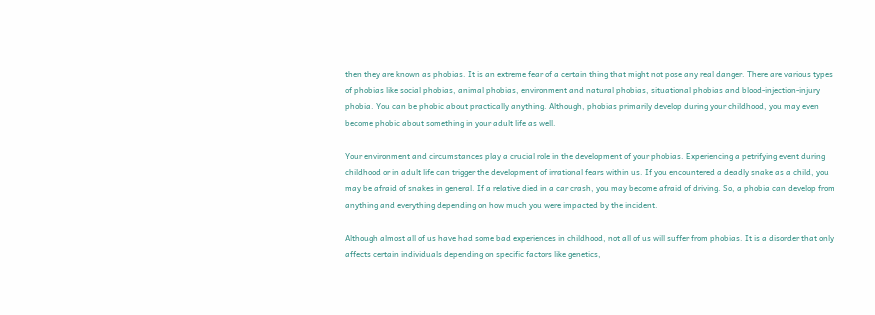then they are known as phobias. It is an extreme fear of a certain thing that might not pose any real danger. There are various types of phobias like social phobias, animal phobias, environment and natural phobias, situational phobias and blood-injection-injury phobia. You can be phobic about practically anything. Although, phobias primarily develop during your childhood, you may even become phobic about something in your adult life as well.

Your environment and circumstances play a crucial role in the development of your phobias. Experiencing a petrifying event during childhood or in adult life can trigger the development of irrational fears within us. If you encountered a deadly snake as a child, you may be afraid of snakes in general. If a relative died in a car crash, you may become afraid of driving. So, a phobia can develop from anything and everything depending on how much you were impacted by the incident.

Although almost all of us have had some bad experiences in childhood, not all of us will suffer from phobias. It is a disorder that only affects certain individuals depending on specific factors like genetics,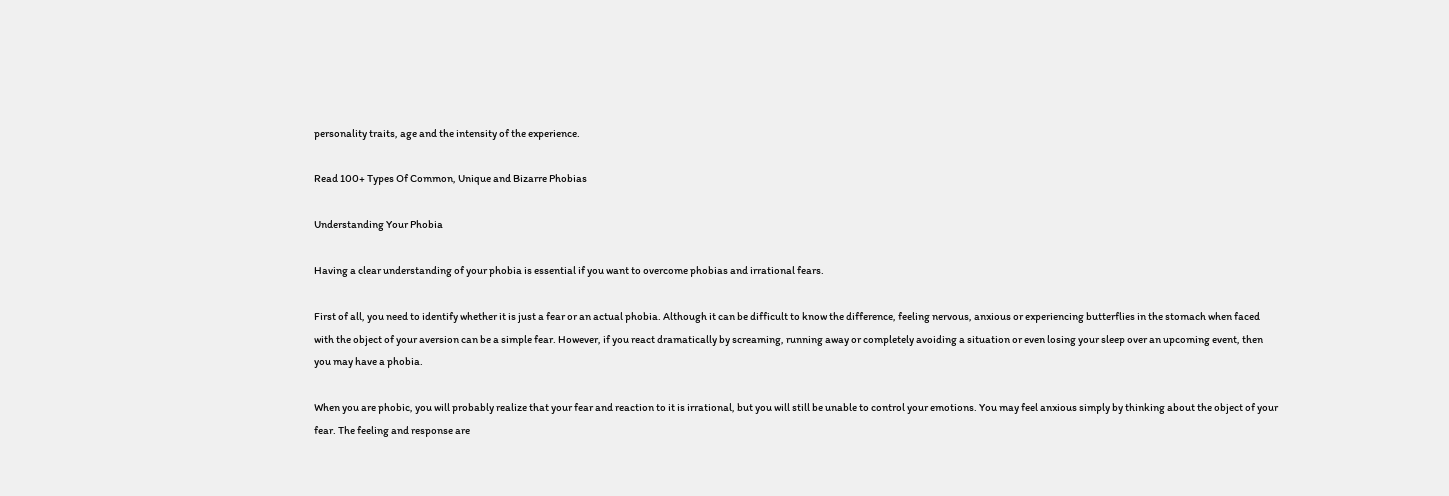personality traits, age and the intensity of the experience.

Read 100+ Types Of Common, Unique and Bizarre Phobias

Understanding Your Phobia

Having a clear understanding of your phobia is essential if you want to overcome phobias and irrational fears.

First of all, you need to identify whether it is just a fear or an actual phobia. Although it can be difficult to know the difference, feeling nervous, anxious or experiencing butterflies in the stomach when faced with the object of your aversion can be a simple fear. However, if you react dramatically by screaming, running away or completely avoiding a situation or even losing your sleep over an upcoming event, then you may have a phobia.

When you are phobic, you will probably realize that your fear and reaction to it is irrational, but you will still be unable to control your emotions. You may feel anxious simply by thinking about the object of your fear. The feeling and response are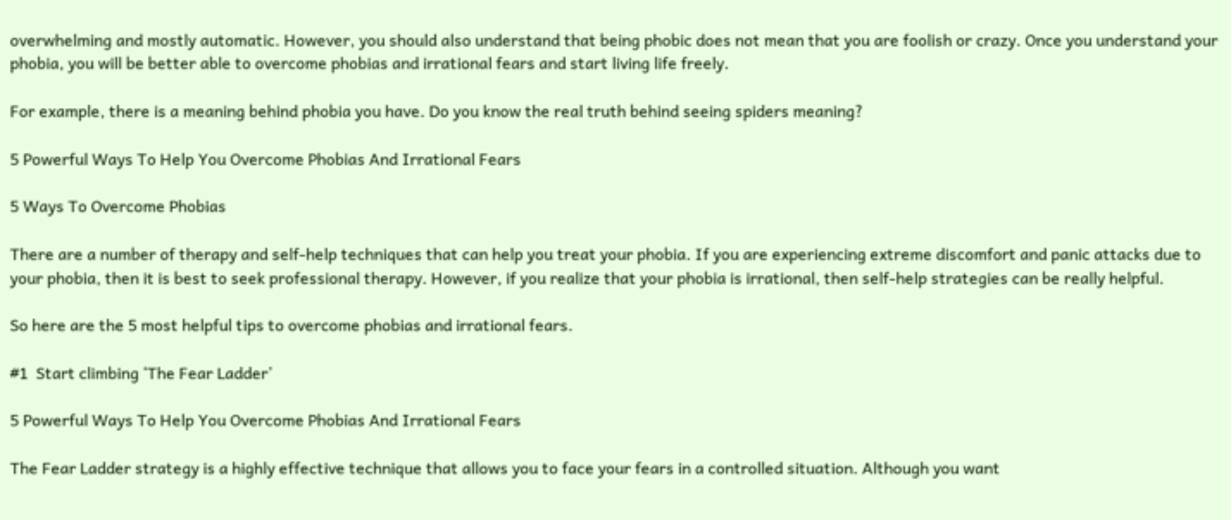overwhelming and mostly automatic. However, you should also understand that being phobic does not mean that you are foolish or crazy. Once you understand your phobia, you will be better able to overcome phobias and irrational fears and start living life freely.

For example, there is a meaning behind phobia you have. Do you know the real truth behind seeing spiders meaning?

5 Powerful Ways To Help You Overcome Phobias And Irrational Fears

5 Ways To Overcome Phobias

There are a number of therapy and self-help techniques that can help you treat your phobia. If you are experiencing extreme discomfort and panic attacks due to your phobia, then it is best to seek professional therapy. However, if you realize that your phobia is irrational, then self-help strategies can be really helpful.

So here are the 5 most helpful tips to overcome phobias and irrational fears.

#1  Start climbing ‘The Fear Ladder’

5 Powerful Ways To Help You Overcome Phobias And Irrational Fears

The Fear Ladder strategy is a highly effective technique that allows you to face your fears in a controlled situation. Although you want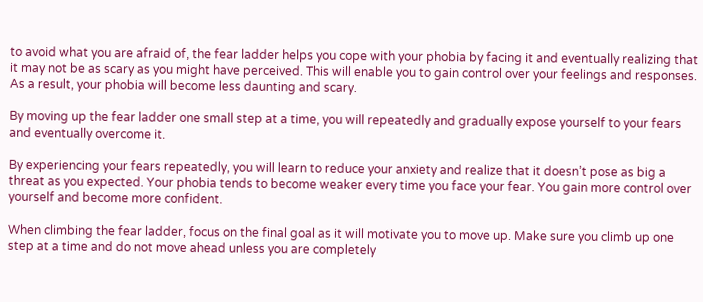to avoid what you are afraid of, the fear ladder helps you cope with your phobia by facing it and eventually realizing that it may not be as scary as you might have perceived. This will enable you to gain control over your feelings and responses. As a result, your phobia will become less daunting and scary.

By moving up the fear ladder one small step at a time, you will repeatedly and gradually expose yourself to your fears and eventually overcome it.

By experiencing your fears repeatedly, you will learn to reduce your anxiety and realize that it doesn’t pose as big a threat as you expected. Your phobia tends to become weaker every time you face your fear. You gain more control over yourself and become more confident.

When climbing the fear ladder, focus on the final goal as it will motivate you to move up. Make sure you climb up one step at a time and do not move ahead unless you are completely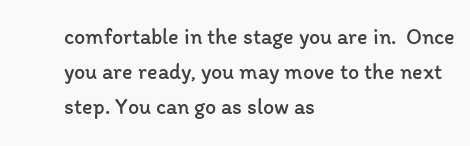comfortable in the stage you are in.  Once you are ready, you may move to the next step. You can go as slow as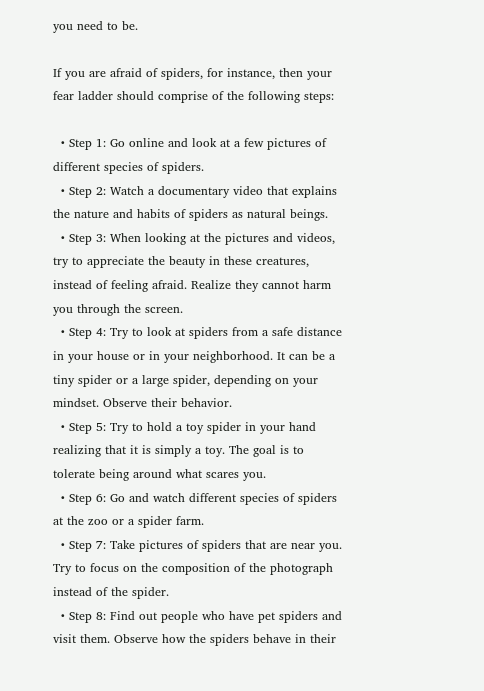you need to be.

If you are afraid of spiders, for instance, then your fear ladder should comprise of the following steps:

  • Step 1: Go online and look at a few pictures of different species of spiders.
  • Step 2: Watch a documentary video that explains the nature and habits of spiders as natural beings.
  • Step 3: When looking at the pictures and videos, try to appreciate the beauty in these creatures, instead of feeling afraid. Realize they cannot harm you through the screen.
  • Step 4: Try to look at spiders from a safe distance in your house or in your neighborhood. It can be a tiny spider or a large spider, depending on your mindset. Observe their behavior.
  • Step 5: Try to hold a toy spider in your hand realizing that it is simply a toy. The goal is to tolerate being around what scares you.
  • Step 6: Go and watch different species of spiders at the zoo or a spider farm.
  • Step 7: Take pictures of spiders that are near you. Try to focus on the composition of the photograph instead of the spider.
  • Step 8: Find out people who have pet spiders and visit them. Observe how the spiders behave in their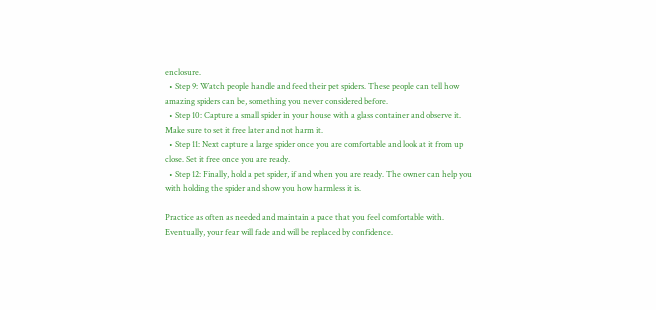enclosure.
  • Step 9: Watch people handle and feed their pet spiders. These people can tell how amazing spiders can be, something you never considered before.
  • Step 10: Capture a small spider in your house with a glass container and observe it. Make sure to set it free later and not harm it.
  • Step 11: Next capture a large spider once you are comfortable and look at it from up close. Set it free once you are ready.
  • Step 12: Finally, hold a pet spider, if and when you are ready. The owner can help you with holding the spider and show you how harmless it is.

Practice as often as needed and maintain a pace that you feel comfortable with. Eventually, your fear will fade and will be replaced by confidence.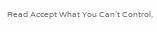Read Accept What You Can’t Control,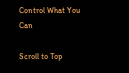Control What You Can

Scroll to Top